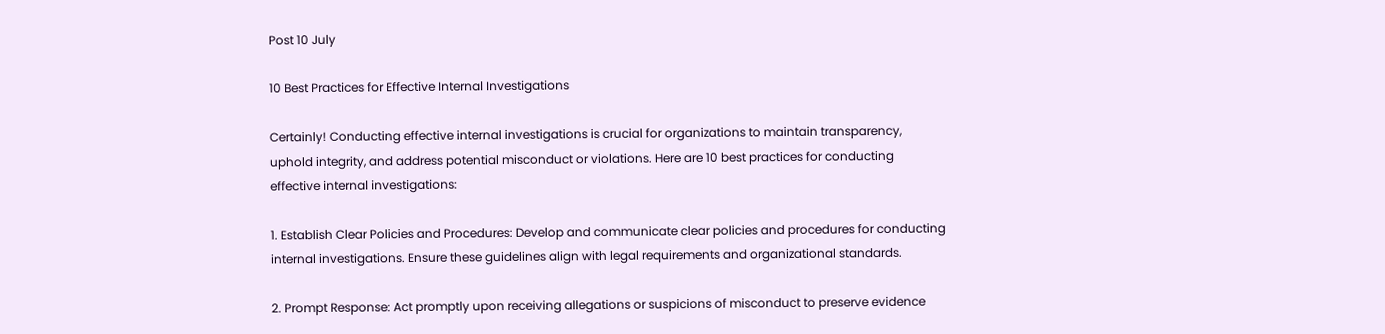Post 10 July

10 Best Practices for Effective Internal Investigations

Certainly! Conducting effective internal investigations is crucial for organizations to maintain transparency, uphold integrity, and address potential misconduct or violations. Here are 10 best practices for conducting effective internal investigations:

1. Establish Clear Policies and Procedures: Develop and communicate clear policies and procedures for conducting internal investigations. Ensure these guidelines align with legal requirements and organizational standards.

2. Prompt Response: Act promptly upon receiving allegations or suspicions of misconduct to preserve evidence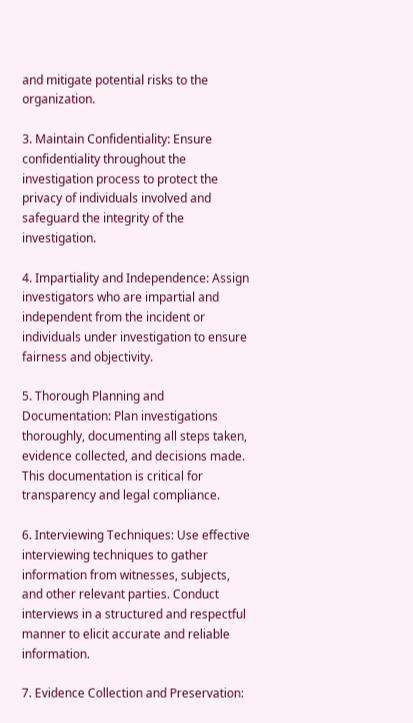and mitigate potential risks to the organization.

3. Maintain Confidentiality: Ensure confidentiality throughout the investigation process to protect the privacy of individuals involved and safeguard the integrity of the investigation.

4. Impartiality and Independence: Assign investigators who are impartial and independent from the incident or individuals under investigation to ensure fairness and objectivity.

5. Thorough Planning and Documentation: Plan investigations thoroughly, documenting all steps taken, evidence collected, and decisions made. This documentation is critical for transparency and legal compliance.

6. Interviewing Techniques: Use effective interviewing techniques to gather information from witnesses, subjects, and other relevant parties. Conduct interviews in a structured and respectful manner to elicit accurate and reliable information.

7. Evidence Collection and Preservation: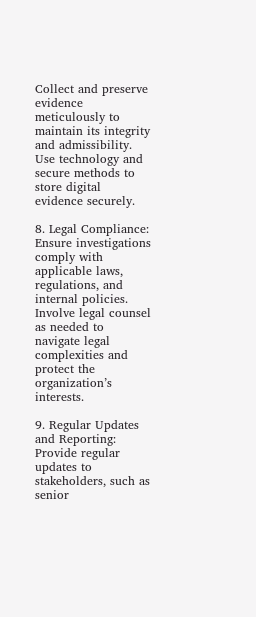Collect and preserve evidence meticulously to maintain its integrity and admissibility. Use technology and secure methods to store digital evidence securely.

8. Legal Compliance: Ensure investigations comply with applicable laws, regulations, and internal policies. Involve legal counsel as needed to navigate legal complexities and protect the organization’s interests.

9. Regular Updates and Reporting: Provide regular updates to stakeholders, such as senior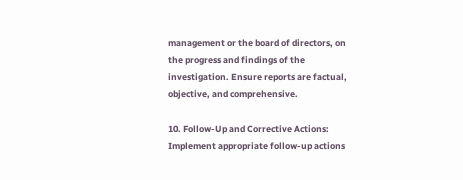management or the board of directors, on the progress and findings of the investigation. Ensure reports are factual, objective, and comprehensive.

10. Follow-Up and Corrective Actions: Implement appropriate follow-up actions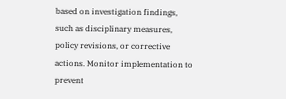based on investigation findings, such as disciplinary measures, policy revisions, or corrective actions. Monitor implementation to prevent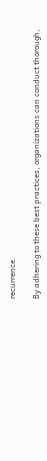recurrence.

By adhering to these best practices, organizations can conduct thorough,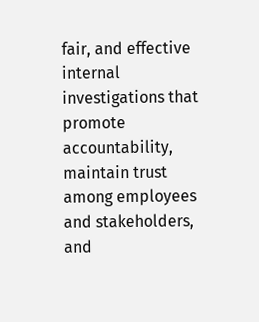fair, and effective internal investigations that promote accountability, maintain trust among employees and stakeholders, and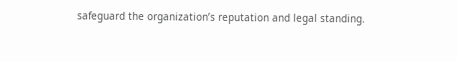safeguard the organization’s reputation and legal standing.